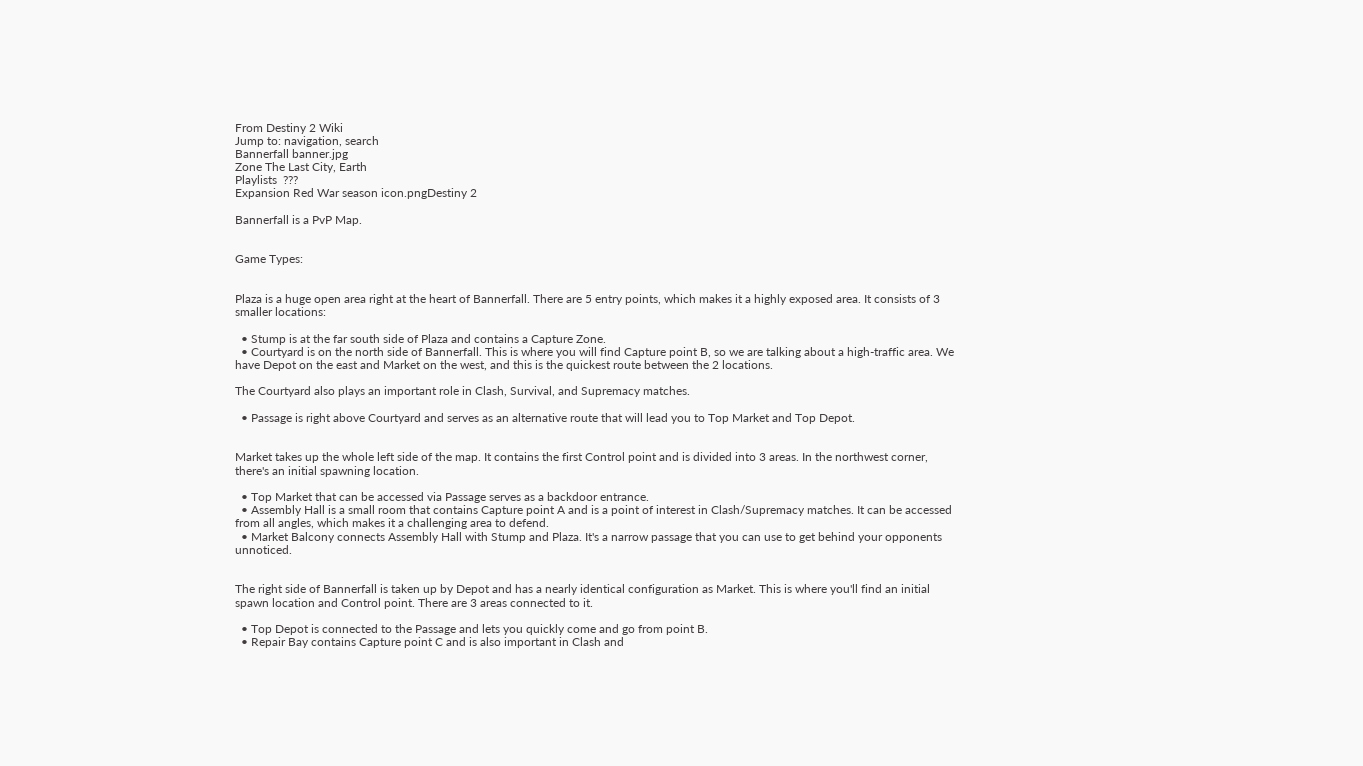From Destiny 2 Wiki
Jump to: navigation, search
Bannerfall banner.jpg
Zone The Last City, Earth
Playlists  ???
Expansion Red War season icon.pngDestiny 2

Bannerfall is a PvP Map.


Game Types:


Plaza is a huge open area right at the heart of Bannerfall. There are 5 entry points, which makes it a highly exposed area. It consists of 3 smaller locations:

  • Stump is at the far south side of Plaza and contains a Capture Zone.
  • Courtyard is on the north side of Bannerfall. This is where you will find Capture point B, so we are talking about a high-traffic area. We have Depot on the east and Market on the west, and this is the quickest route between the 2 locations.

The Courtyard also plays an important role in Clash, Survival, and Supremacy matches.

  • Passage is right above Courtyard and serves as an alternative route that will lead you to Top Market and Top Depot.


Market takes up the whole left side of the map. It contains the first Control point and is divided into 3 areas. In the northwest corner, there's an initial spawning location.

  • Top Market that can be accessed via Passage serves as a backdoor entrance.
  • Assembly Hall is a small room that contains Capture point A and is a point of interest in Clash/Supremacy matches. It can be accessed from all angles, which makes it a challenging area to defend.
  • Market Balcony connects Assembly Hall with Stump and Plaza. It's a narrow passage that you can use to get behind your opponents unnoticed.


The right side of Bannerfall is taken up by Depot and has a nearly identical configuration as Market. This is where you'll find an initial spawn location and Control point. There are 3 areas connected to it.

  • Top Depot is connected to the Passage and lets you quickly come and go from point B.
  • Repair Bay contains Capture point C and is also important in Clash and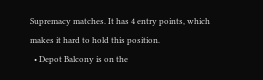Supremacy matches. It has 4 entry points, which makes it hard to hold this position.
  • Depot Balcony is on the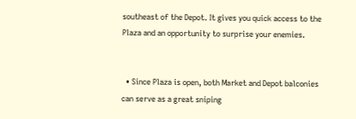southeast of the Depot. It gives you quick access to the Plaza and an opportunity to surprise your enemies.


  • Since Plaza is open, both Market and Depot balconies can serve as a great sniping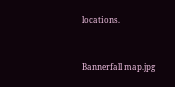locations.


Bannerfall map.jpg